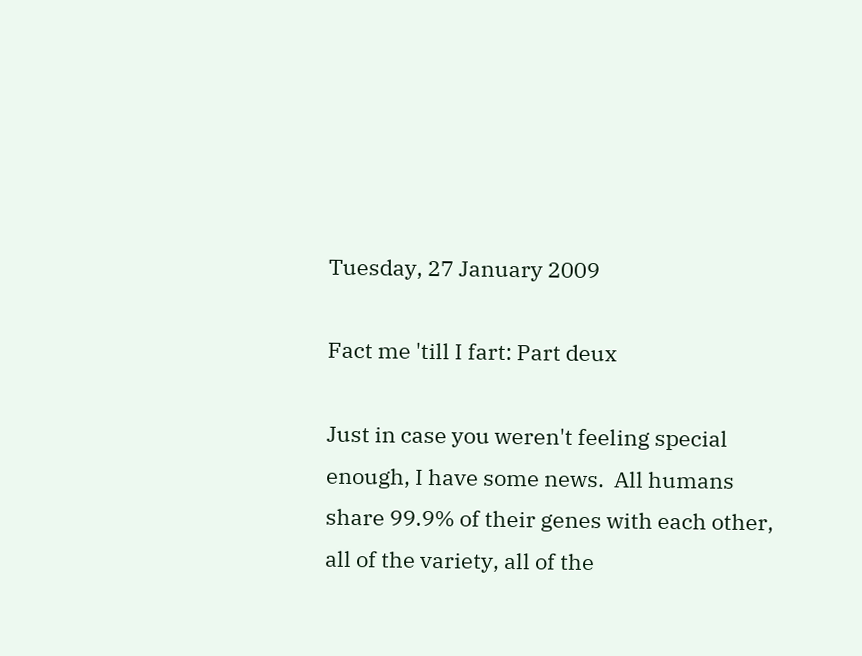Tuesday, 27 January 2009

Fact me 'till I fart: Part deux

Just in case you weren't feeling special enough, I have some news.  All humans share 99.9% of their genes with each other, all of the variety, all of the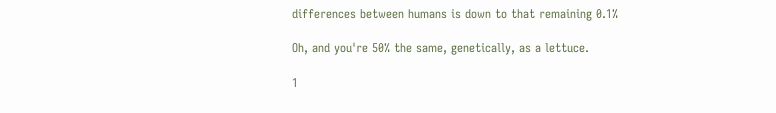differences between humans is down to that remaining 0.1%

Oh, and you're 50% the same, genetically, as a lettuce.

1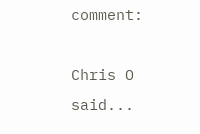comment:

Chris O said...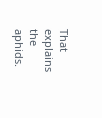That explains the aphids.